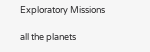Exploratory Missions

all the planets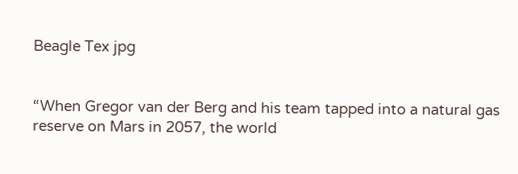Beagle Tex jpg


“When Gregor van der Berg and his team tapped into a natural gas reserve on Mars in 2057, the world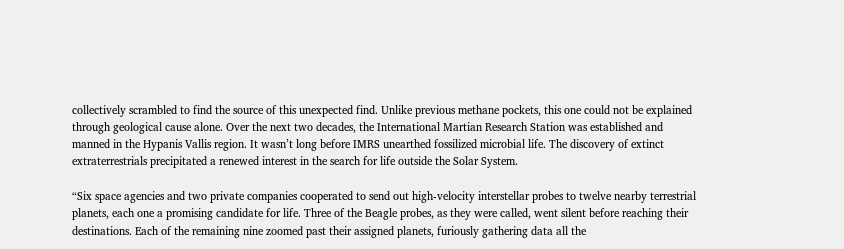collectively scrambled to find the source of this unexpected find. Unlike previous methane pockets, this one could not be explained through geological cause alone. Over the next two decades, the International Martian Research Station was established and manned in the Hypanis Vallis region. It wasn’t long before IMRS unearthed fossilized microbial life. The discovery of extinct extraterrestrials precipitated a renewed interest in the search for life outside the Solar System.

“Six space agencies and two private companies cooperated to send out high-velocity interstellar probes to twelve nearby terrestrial planets, each one a promising candidate for life. Three of the Beagle probes, as they were called, went silent before reaching their destinations. Each of the remaining nine zoomed past their assigned planets, furiously gathering data all the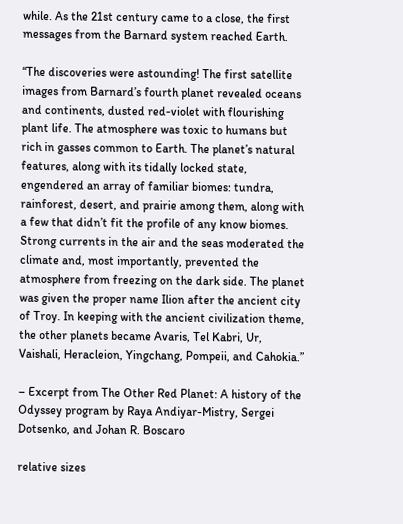while. As the 21st century came to a close, the first messages from the Barnard system reached Earth.

“The discoveries were astounding! The first satellite images from Barnard’s fourth planet revealed oceans and continents, dusted red-violet with flourishing plant life. The atmosphere was toxic to humans but rich in gasses common to Earth. The planet’s natural features, along with its tidally locked state, engendered an array of familiar biomes: tundra, rainforest, desert, and prairie among them, along with a few that didn’t fit the profile of any know biomes. Strong currents in the air and the seas moderated the climate and, most importantly, prevented the atmosphere from freezing on the dark side. The planet was given the proper name Ilion after the ancient city of Troy. In keeping with the ancient civilization theme, the other planets became Avaris, Tel Kabri, Ur, Vaishali, Heracleion, Yingchang, Pompeii, and Cahokia.”

– Excerpt from The Other Red Planet: A history of the Odyssey program by Raya Andiyar-Mistry, Sergei Dotsenko, and Johan R. Boscaro

relative sizes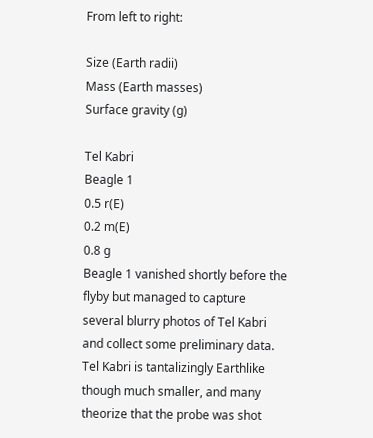From left to right:

Size (Earth radii)
Mass (Earth masses)
Surface gravity (g)

Tel Kabri
Beagle 1
0.5 r(E)
0.2 m(E)
0.8 g
Beagle 1 vanished shortly before the flyby but managed to capture several blurry photos of Tel Kabri and collect some preliminary data. Tel Kabri is tantalizingly Earthlike though much smaller, and many theorize that the probe was shot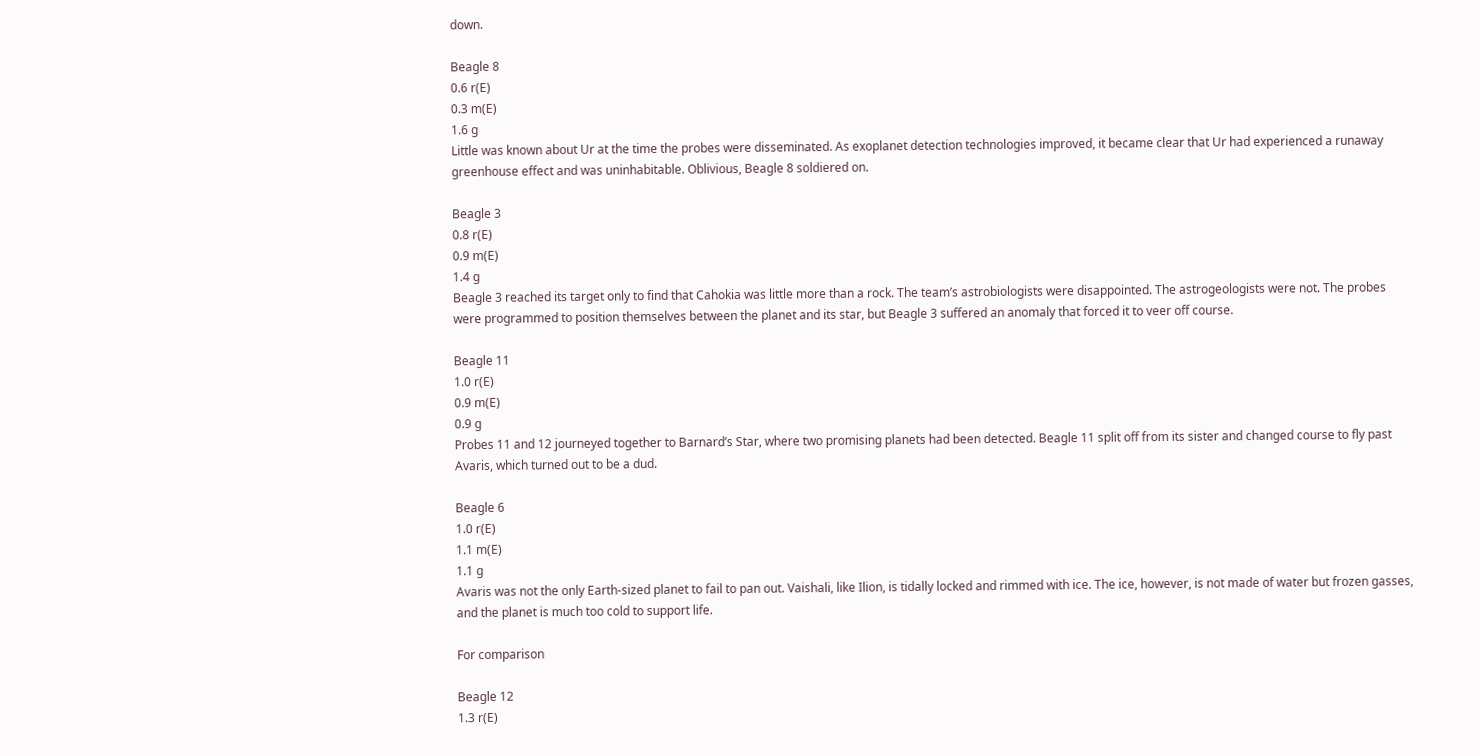down.

Beagle 8
0.6 r(E)
0.3 m(E)
1.6 g
Little was known about Ur at the time the probes were disseminated. As exoplanet detection technologies improved, it became clear that Ur had experienced a runaway greenhouse effect and was uninhabitable. Oblivious, Beagle 8 soldiered on.

Beagle 3
0.8 r(E)
0.9 m(E)
1.4 g
Beagle 3 reached its target only to find that Cahokia was little more than a rock. The team’s astrobiologists were disappointed. The astrogeologists were not. The probes were programmed to position themselves between the planet and its star, but Beagle 3 suffered an anomaly that forced it to veer off course.

Beagle 11
1.0 r(E)
0.9 m(E)
0.9 g
Probes 11 and 12 journeyed together to Barnard’s Star, where two promising planets had been detected. Beagle 11 split off from its sister and changed course to fly past Avaris, which turned out to be a dud.

Beagle 6
1.0 r(E)
1.1 m(E)
1.1 g
Avaris was not the only Earth-sized planet to fail to pan out. Vaishali, like Ilion, is tidally locked and rimmed with ice. The ice, however, is not made of water but frozen gasses, and the planet is much too cold to support life.

For comparison

Beagle 12
1.3 r(E)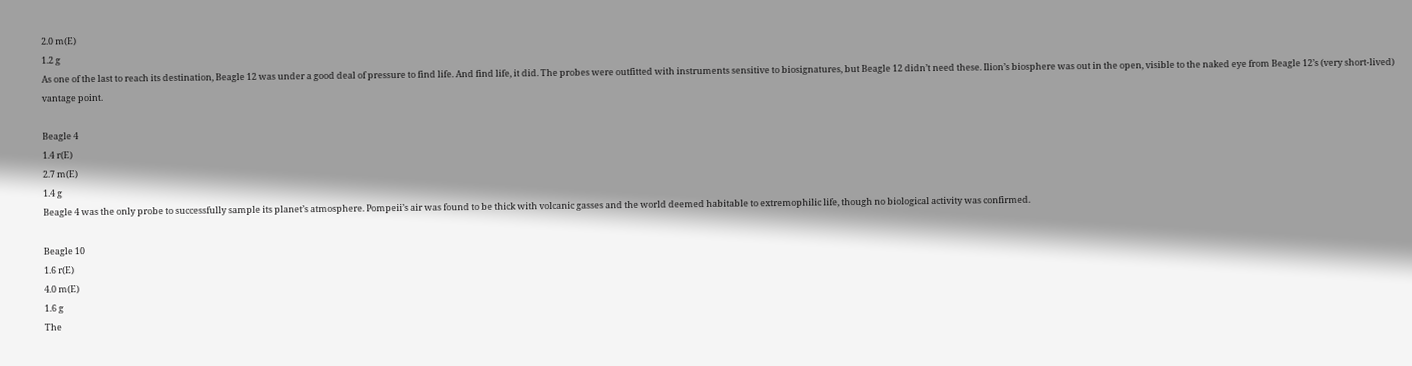2.0 m(E)
1.2 g
As one of the last to reach its destination, Beagle 12 was under a good deal of pressure to find life. And find life, it did. The probes were outfitted with instruments sensitive to biosignatures, but Beagle 12 didn’t need these. Ilion’s biosphere was out in the open, visible to the naked eye from Beagle 12’s (very short-lived) vantage point.

Beagle 4
1.4 r(E)
2.7 m(E)
1.4 g
Beagle 4 was the only probe to successfully sample its planet’s atmosphere. Pompeii’s air was found to be thick with volcanic gasses and the world deemed habitable to extremophilic life, though no biological activity was confirmed.

Beagle 10
1.6 r(E)
4.0 m(E)
1.6 g
The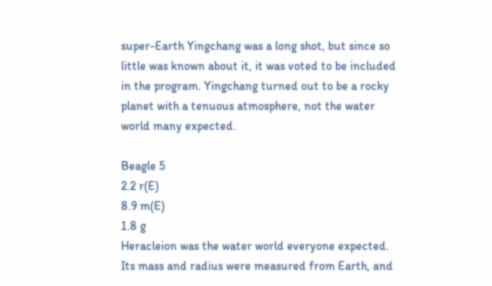super-Earth Yingchang was a long shot, but since so little was known about it, it was voted to be included in the program. Yingchang turned out to be a rocky planet with a tenuous atmosphere, not the water world many expected.

Beagle 5
2.2 r(E)
8.9 m(E)
1.8 g
Heracleion was the water world everyone expected. Its mass and radius were measured from Earth, and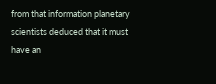from that information planetary scientists deduced that it must have an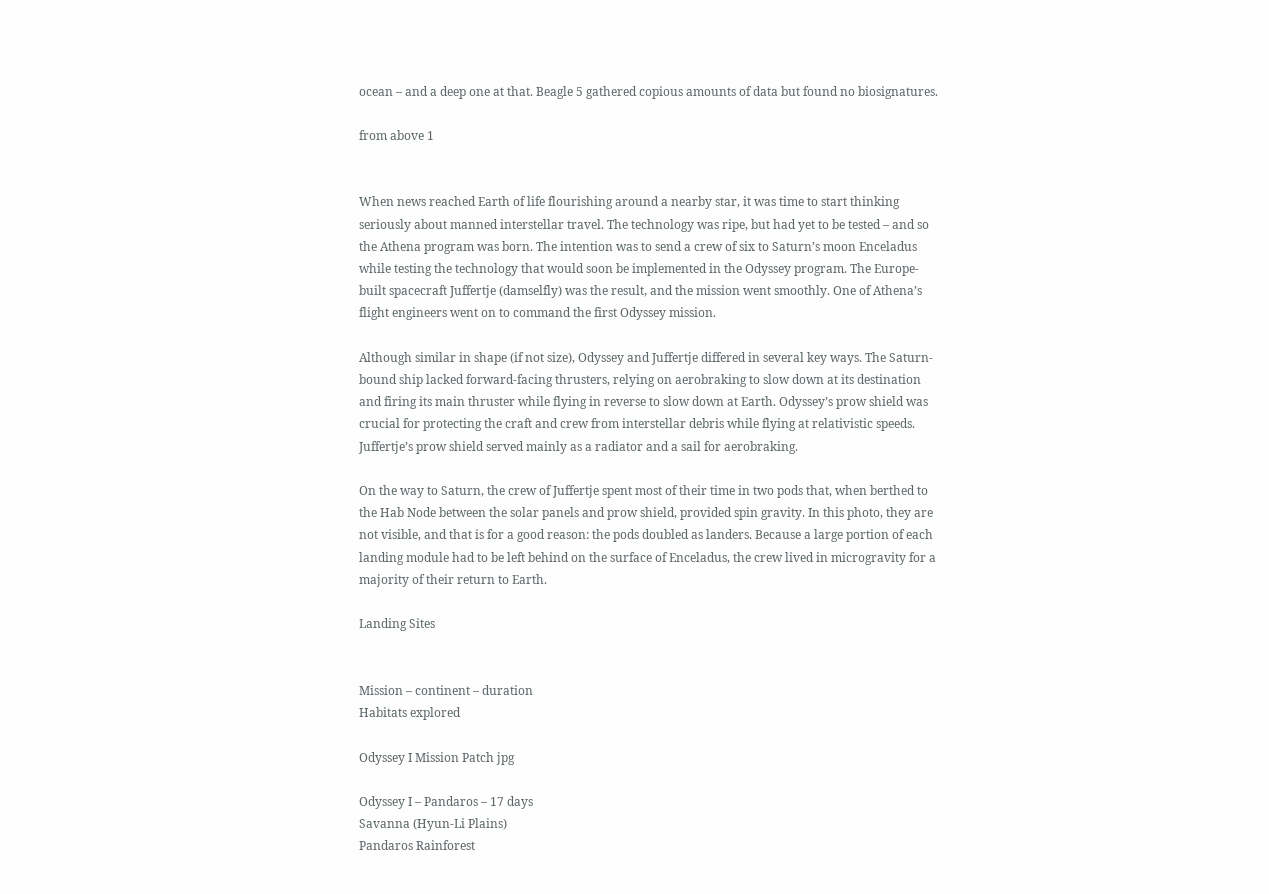ocean – and a deep one at that. Beagle 5 gathered copious amounts of data but found no biosignatures.

from above 1


When news reached Earth of life flourishing around a nearby star, it was time to start thinking seriously about manned interstellar travel. The technology was ripe, but had yet to be tested – and so the Athena program was born. The intention was to send a crew of six to Saturn’s moon Enceladus while testing the technology that would soon be implemented in the Odyssey program. The Europe-built spacecraft Juffertje (damselfly) was the result, and the mission went smoothly. One of Athena’s flight engineers went on to command the first Odyssey mission.

Although similar in shape (if not size), Odyssey and Juffertje differed in several key ways. The Saturn-bound ship lacked forward-facing thrusters, relying on aerobraking to slow down at its destination and firing its main thruster while flying in reverse to slow down at Earth. Odyssey’s prow shield was crucial for protecting the craft and crew from interstellar debris while flying at relativistic speeds. Juffertje’s prow shield served mainly as a radiator and a sail for aerobraking.

On the way to Saturn, the crew of Juffertje spent most of their time in two pods that, when berthed to the Hab Node between the solar panels and prow shield, provided spin gravity. In this photo, they are not visible, and that is for a good reason: the pods doubled as landers. Because a large portion of each landing module had to be left behind on the surface of Enceladus, the crew lived in microgravity for a majority of their return to Earth.

Landing Sites


Mission – continent – duration
Habitats explored

Odyssey I Mission Patch jpg

Odyssey I – Pandaros – 17 days
Savanna (Hyun-Li Plains)
Pandaros Rainforest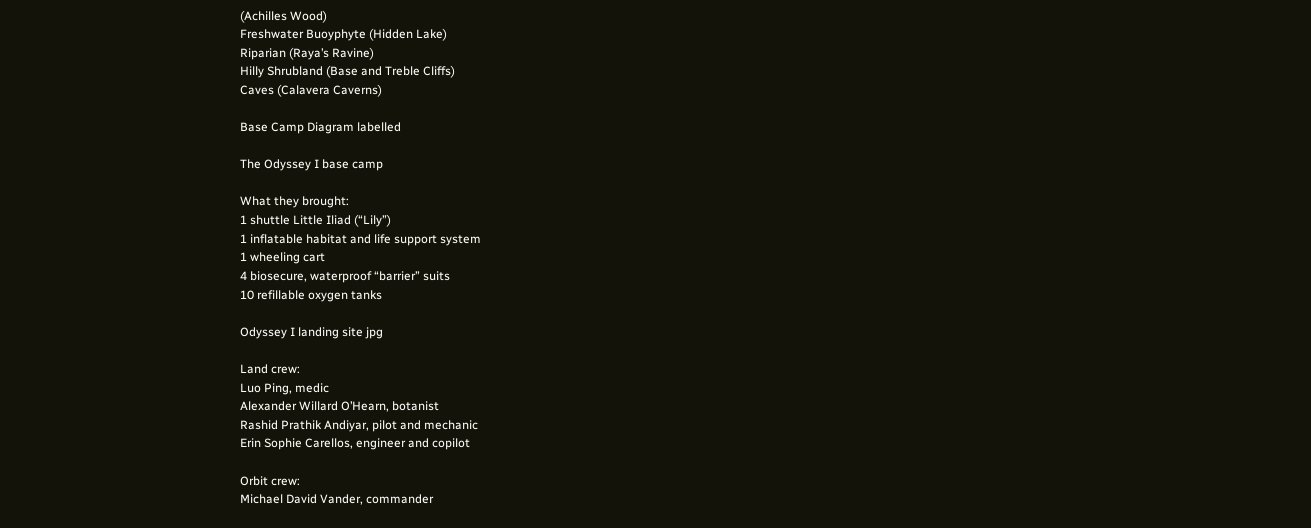(Achilles Wood)
Freshwater Buoyphyte (Hidden Lake)
Riparian (Raya’s Ravine)
Hilly Shrubland (Base and Treble Cliffs)
Caves (Calavera Caverns)

Base Camp Diagram labelled

The Odyssey I base camp

What they brought:
1 shuttle Little Iliad (“Lily”)
1 inflatable habitat and life support system
1 wheeling cart
4 biosecure, waterproof “barrier” suits
10 refillable oxygen tanks

Odyssey I landing site jpg

Land crew:
Luo Ping, medic
Alexander Willard O’Hearn, botanist
Rashid Prathik Andiyar, pilot and mechanic
Erin Sophie Carellos, engineer and copilot

Orbit crew:
Michael David Vander, commander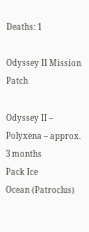Deaths: 1

Odyssey II Mission Patch

Odyssey II – Polyxena – approx. 3 months
Pack Ice
Ocean (Patroclus)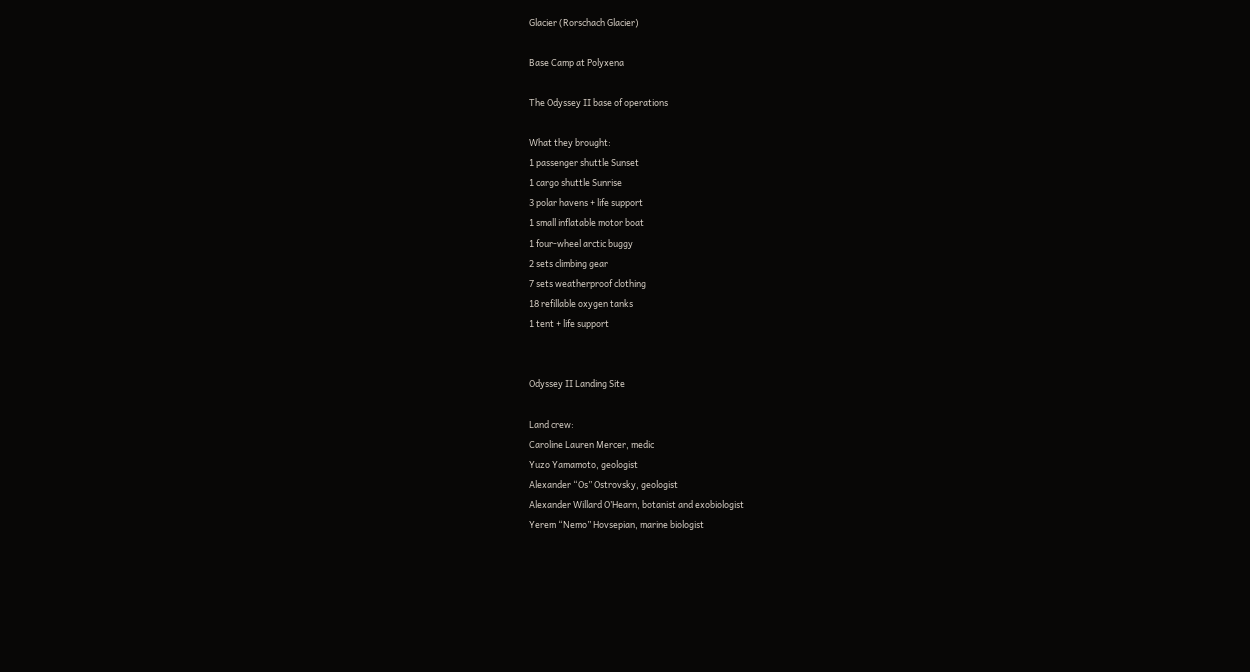Glacier (Rorschach Glacier)

Base Camp at Polyxena

The Odyssey II base of operations

What they brought:
1 passenger shuttle Sunset
1 cargo shuttle Sunrise
3 polar havens + life support
1 small inflatable motor boat
1 four-wheel arctic buggy
2 sets climbing gear
7 sets weatherproof clothing
18 refillable oxygen tanks
1 tent + life support


Odyssey II Landing Site

Land crew:
Caroline Lauren Mercer, medic
Yuzo Yamamoto, geologist
Alexander “Os” Ostrovsky, geologist
Alexander Willard O’Hearn, botanist and exobiologist
Yerem “Nemo” Hovsepian, marine biologist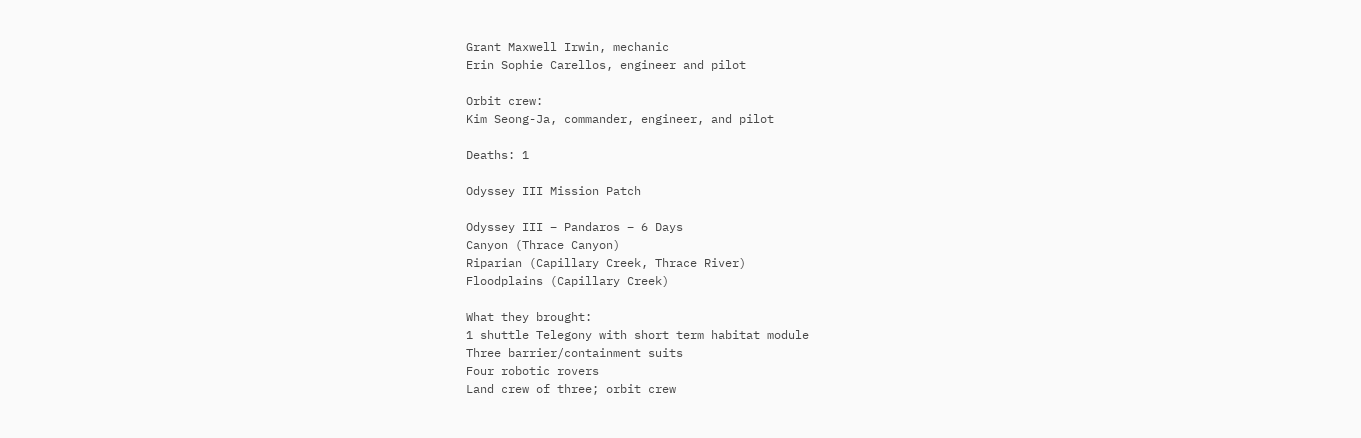Grant Maxwell Irwin, mechanic
Erin Sophie Carellos, engineer and pilot

Orbit crew:
Kim Seong-Ja, commander, engineer, and pilot

Deaths: 1

Odyssey III Mission Patch

Odyssey III – Pandaros – 6 Days
Canyon (Thrace Canyon)
Riparian (Capillary Creek, Thrace River)
Floodplains (Capillary Creek)

What they brought:
1 shuttle Telegony with short term habitat module
Three barrier/containment suits
Four robotic rovers
Land crew of three; orbit crew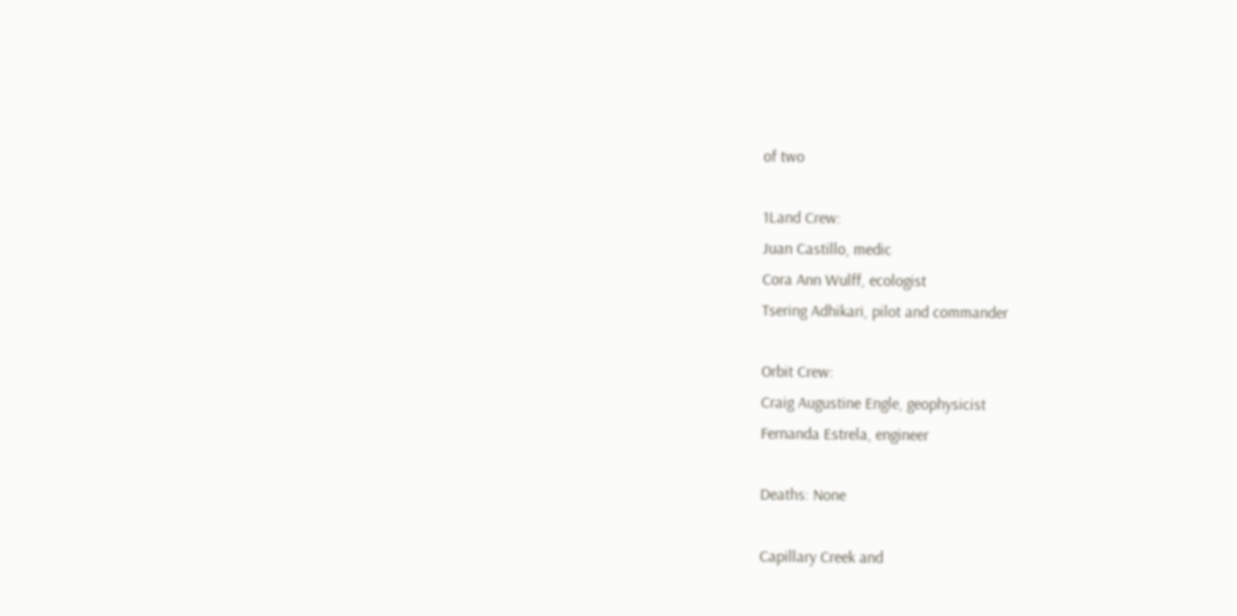of two

1Land Crew:
Juan Castillo, medic
Cora Ann Wulff, ecologist
Tsering Adhikari, pilot and commander

Orbit Crew:
Craig Augustine Engle, geophysicist
Fernanda Estrela, engineer

Deaths: None

Capillary Creek and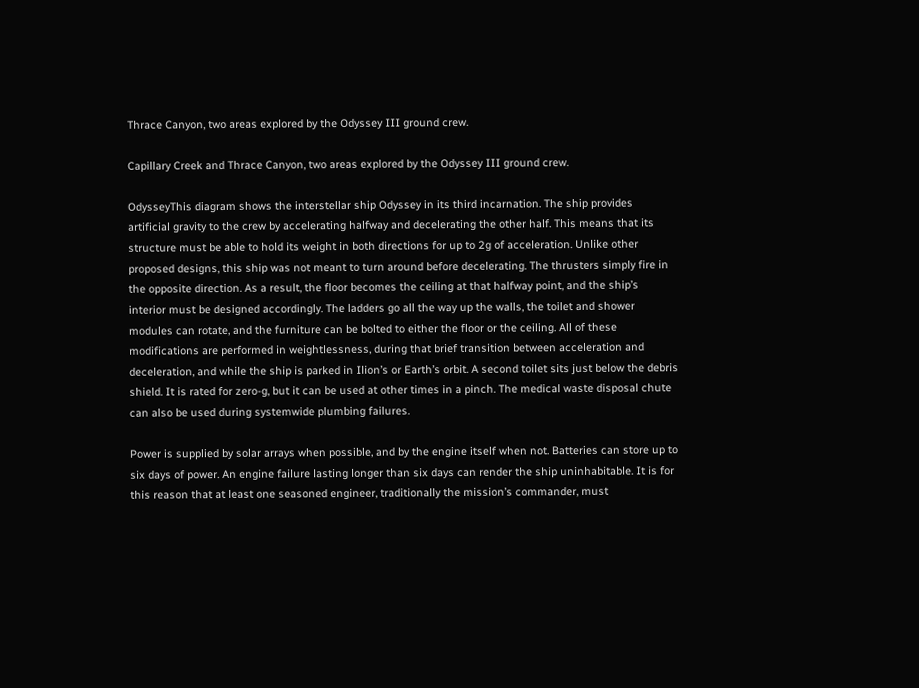Thrace Canyon, two areas explored by the Odyssey III ground crew.

Capillary Creek and Thrace Canyon, two areas explored by the Odyssey III ground crew.

OdysseyThis diagram shows the interstellar ship Odyssey in its third incarnation. The ship provides artificial gravity to the crew by accelerating halfway and decelerating the other half. This means that its structure must be able to hold its weight in both directions for up to 2g of acceleration. Unlike other proposed designs, this ship was not meant to turn around before decelerating. The thrusters simply fire in the opposite direction. As a result, the floor becomes the ceiling at that halfway point, and the ship’s interior must be designed accordingly. The ladders go all the way up the walls, the toilet and shower modules can rotate, and the furniture can be bolted to either the floor or the ceiling. All of these modifications are performed in weightlessness, during that brief transition between acceleration and deceleration, and while the ship is parked in Ilion’s or Earth’s orbit. A second toilet sits just below the debris shield. It is rated for zero-g, but it can be used at other times in a pinch. The medical waste disposal chute can also be used during systemwide plumbing failures.

Power is supplied by solar arrays when possible, and by the engine itself when not. Batteries can store up to six days of power. An engine failure lasting longer than six days can render the ship uninhabitable. It is for this reason that at least one seasoned engineer, traditionally the mission’s commander, must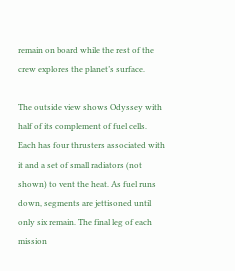remain on board while the rest of the crew explores the planet’s surface.

The outside view shows Odyssey with half of its complement of fuel cells. Each has four thrusters associated with it and a set of small radiators (not shown) to vent the heat. As fuel runs down, segments are jettisoned until only six remain. The final leg of each mission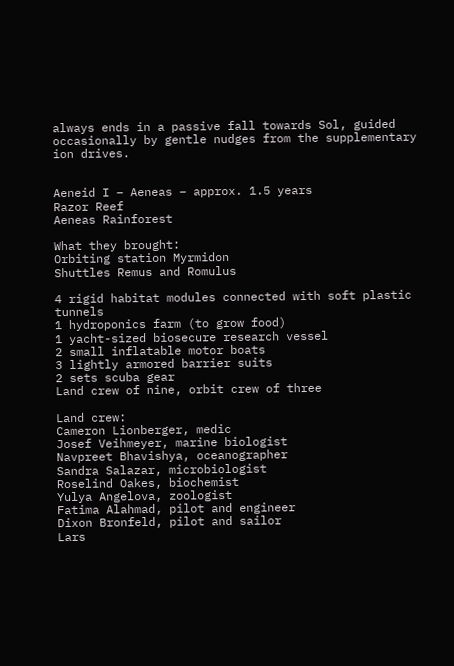always ends in a passive fall towards Sol, guided occasionally by gentle nudges from the supplementary ion drives.


Aeneid I – Aeneas – approx. 1.5 years
Razor Reef
Aeneas Rainforest

What they brought:
Orbiting station Myrmidon
Shuttles Remus and Romulus

4 rigid habitat modules connected with soft plastic tunnels
1 hydroponics farm (to grow food)
1 yacht-sized biosecure research vessel
2 small inflatable motor boats
3 lightly armored barrier suits
2 sets scuba gear
Land crew of nine, orbit crew of three

Land crew:
Cameron Lionberger, medic
Josef Veihmeyer, marine biologist
Navpreet Bhavishya, oceanographer
Sandra Salazar, microbiologist
Roselind Oakes, biochemist
Yulya Angelova, zoologist
Fatima Alahmad, pilot and engineer
Dixon Bronfeld, pilot and sailor
Lars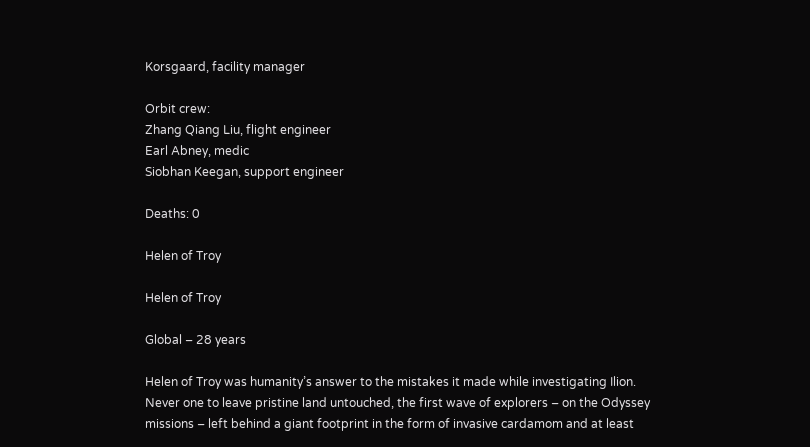Korsgaard, facility manager

Orbit crew:
Zhang Qiang Liu, flight engineer
Earl Abney, medic
Siobhan Keegan, support engineer

Deaths: 0

Helen of Troy

Helen of Troy

Global – 28 years

Helen of Troy was humanity’s answer to the mistakes it made while investigating Ilion. Never one to leave pristine land untouched, the first wave of explorers – on the Odyssey missions – left behind a giant footprint in the form of invasive cardamom and at least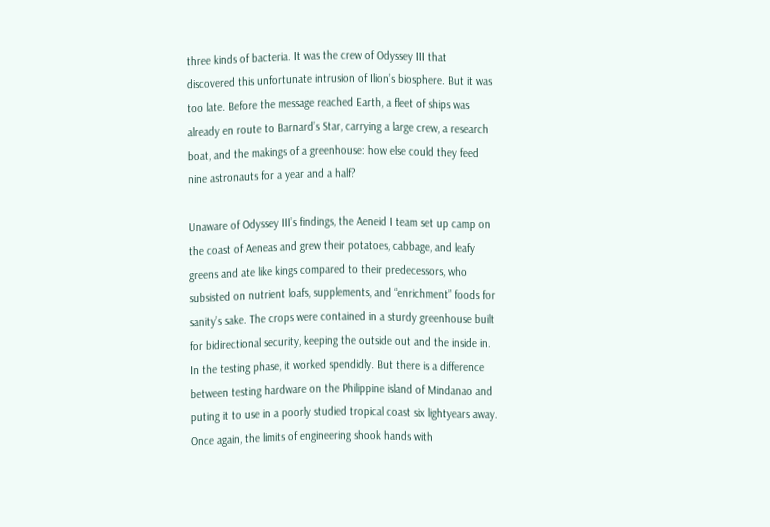three kinds of bacteria. It was the crew of Odyssey III that discovered this unfortunate intrusion of Ilion’s biosphere. But it was too late. Before the message reached Earth, a fleet of ships was already en route to Barnard’s Star, carrying a large crew, a research boat, and the makings of a greenhouse: how else could they feed nine astronauts for a year and a half?

Unaware of Odyssey III’s findings, the Aeneid I team set up camp on the coast of Aeneas and grew their potatoes, cabbage, and leafy greens and ate like kings compared to their predecessors, who subsisted on nutrient loafs, supplements, and “enrichment” foods for sanity’s sake. The crops were contained in a sturdy greenhouse built for bidirectional security, keeping the outside out and the inside in. In the testing phase, it worked spendidly. But there is a difference between testing hardware on the Philippine island of Mindanao and puting it to use in a poorly studied tropical coast six lightyears away. Once again, the limits of engineering shook hands with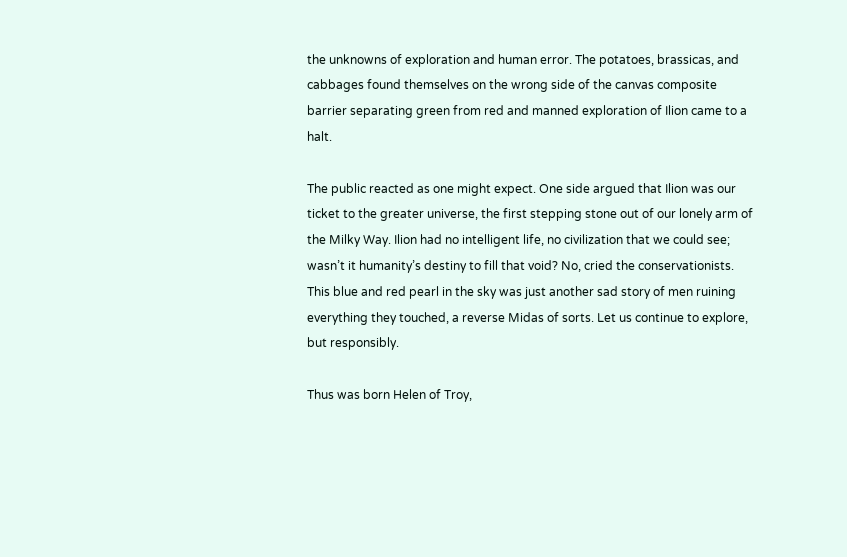the unknowns of exploration and human error. The potatoes, brassicas, and cabbages found themselves on the wrong side of the canvas composite barrier separating green from red and manned exploration of Ilion came to a halt.

The public reacted as one might expect. One side argued that Ilion was our ticket to the greater universe, the first stepping stone out of our lonely arm of the Milky Way. Ilion had no intelligent life, no civilization that we could see; wasn’t it humanity’s destiny to fill that void? No, cried the conservationists. This blue and red pearl in the sky was just another sad story of men ruining everything they touched, a reverse Midas of sorts. Let us continue to explore, but responsibly.

Thus was born Helen of Troy,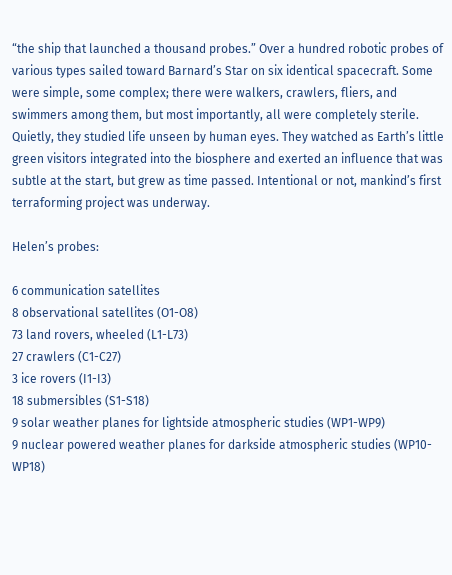“the ship that launched a thousand probes.” Over a hundred robotic probes of various types sailed toward Barnard’s Star on six identical spacecraft. Some were simple, some complex; there were walkers, crawlers, fliers, and swimmers among them, but most importantly, all were completely sterile. Quietly, they studied life unseen by human eyes. They watched as Earth’s little green visitors integrated into the biosphere and exerted an influence that was subtle at the start, but grew as time passed. Intentional or not, mankind’s first terraforming project was underway.

Helen’s probes:

6 communication satellites
8 observational satellites (O1-O8)
73 land rovers, wheeled (L1-L73)
27 crawlers (C1-C27)
3 ice rovers (I1-I3)
18 submersibles (S1-S18)
9 solar weather planes for lightside atmospheric studies (WP1-WP9)
9 nuclear powered weather planes for darkside atmospheric studies (WP10-WP18)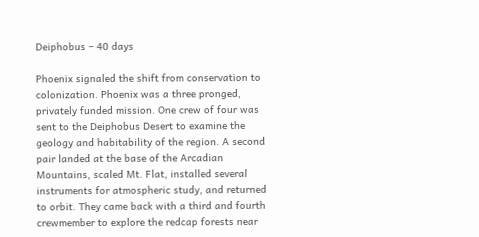Deiphobus – 40 days

Phoenix signaled the shift from conservation to colonization. Phoenix was a three pronged, privately funded mission. One crew of four was sent to the Deiphobus Desert to examine the geology and habitability of the region. A second pair landed at the base of the Arcadian Mountains, scaled Mt. Flat, installed several instruments for atmospheric study, and returned to orbit. They came back with a third and fourth crewmember to explore the redcap forests near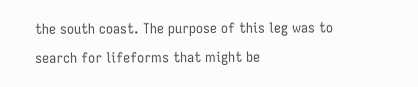the south coast. The purpose of this leg was to search for lifeforms that might be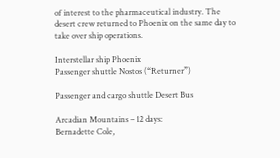of interest to the pharmaceutical industry. The desert crew returned to Phoenix on the same day to take over ship operations.

Interstellar ship Phoenix
Passenger shuttle Nostos (“Returner”)

Passenger and cargo shuttle Desert Bus

Arcadian Mountains – 12 days:
Bernadette Cole,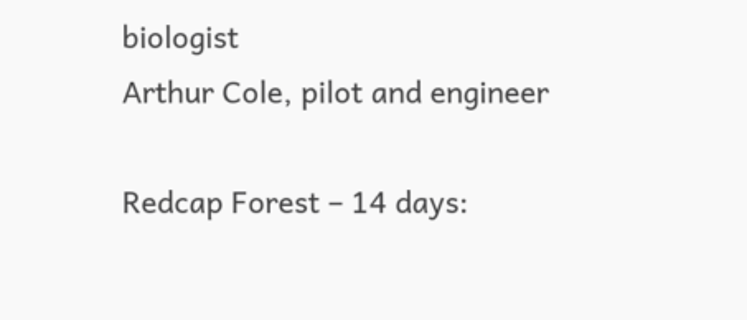biologist
Arthur Cole, pilot and engineer

Redcap Forest – 14 days: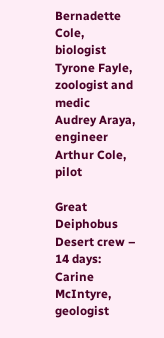Bernadette Cole, biologist
Tyrone Fayle, zoologist and medic
Audrey Araya, engineer
Arthur Cole, pilot

Great Deiphobus Desert crew – 14 days:
Carine McIntyre, geologist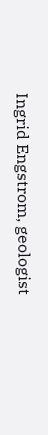Ingrid Engstrom, geologist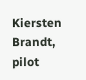Kiersten Brandt, pilot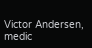Victor Andersen, medic